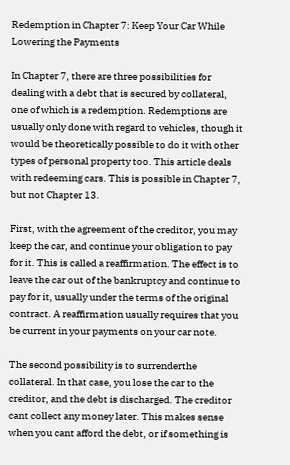Redemption in Chapter 7: Keep Your Car While Lowering the Payments

In Chapter 7, there are three possibilities for dealing with a debt that is secured by collateral, one of which is a redemption. Redemptions are usually only done with regard to vehicles, though it would be theoretically possible to do it with other types of personal property too. This article deals with redeeming cars. This is possible in Chapter 7, but not Chapter 13.

First, with the agreement of the creditor, you may keep the car, and continue your obligation to pay for it. This is called a reaffirmation. The effect is to leave the car out of the bankruptcy and continue to pay for it, usually under the terms of the original contract. A reaffirmation usually requires that you be current in your payments on your car note.

The second possibility is to surrenderthe collateral. In that case, you lose the car to the creditor, and the debt is discharged. The creditor cant collect any money later. This makes sense when you cant afford the debt, or if something is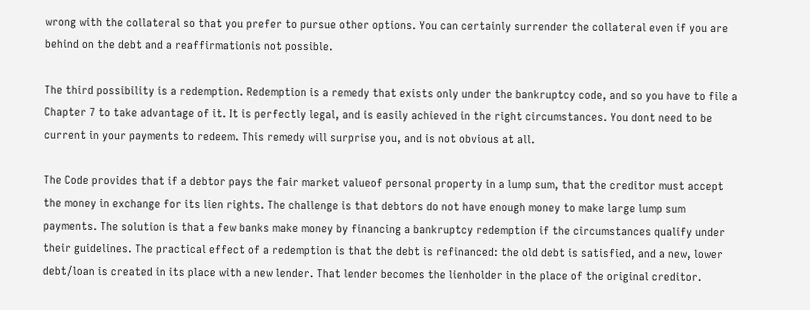wrong with the collateral so that you prefer to pursue other options. You can certainly surrender the collateral even if you are behind on the debt and a reaffirmationis not possible.

The third possibility is a redemption. Redemption is a remedy that exists only under the bankruptcy code, and so you have to file a Chapter 7 to take advantage of it. It is perfectly legal, and is easily achieved in the right circumstances. You dont need to be current in your payments to redeem. This remedy will surprise you, and is not obvious at all.

The Code provides that if a debtor pays the fair market valueof personal property in a lump sum, that the creditor must accept the money in exchange for its lien rights. The challenge is that debtors do not have enough money to make large lump sum payments. The solution is that a few banks make money by financing a bankruptcy redemption if the circumstances qualify under their guidelines. The practical effect of a redemption is that the debt is refinanced: the old debt is satisfied, and a new, lower debt/loan is created in its place with a new lender. That lender becomes the lienholder in the place of the original creditor.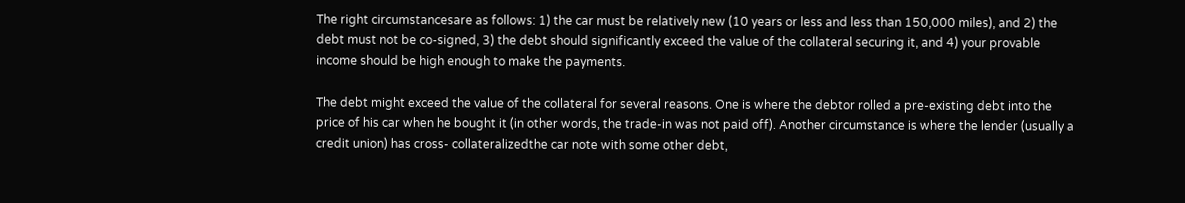The right circumstancesare as follows: 1) the car must be relatively new (10 years or less and less than 150,000 miles), and 2) the debt must not be co-signed, 3) the debt should significantly exceed the value of the collateral securing it, and 4) your provable income should be high enough to make the payments.

The debt might exceed the value of the collateral for several reasons. One is where the debtor rolled a pre-existing debt into the price of his car when he bought it (in other words, the trade-in was not paid off). Another circumstance is where the lender (usually a credit union) has cross- collateralizedthe car note with some other debt,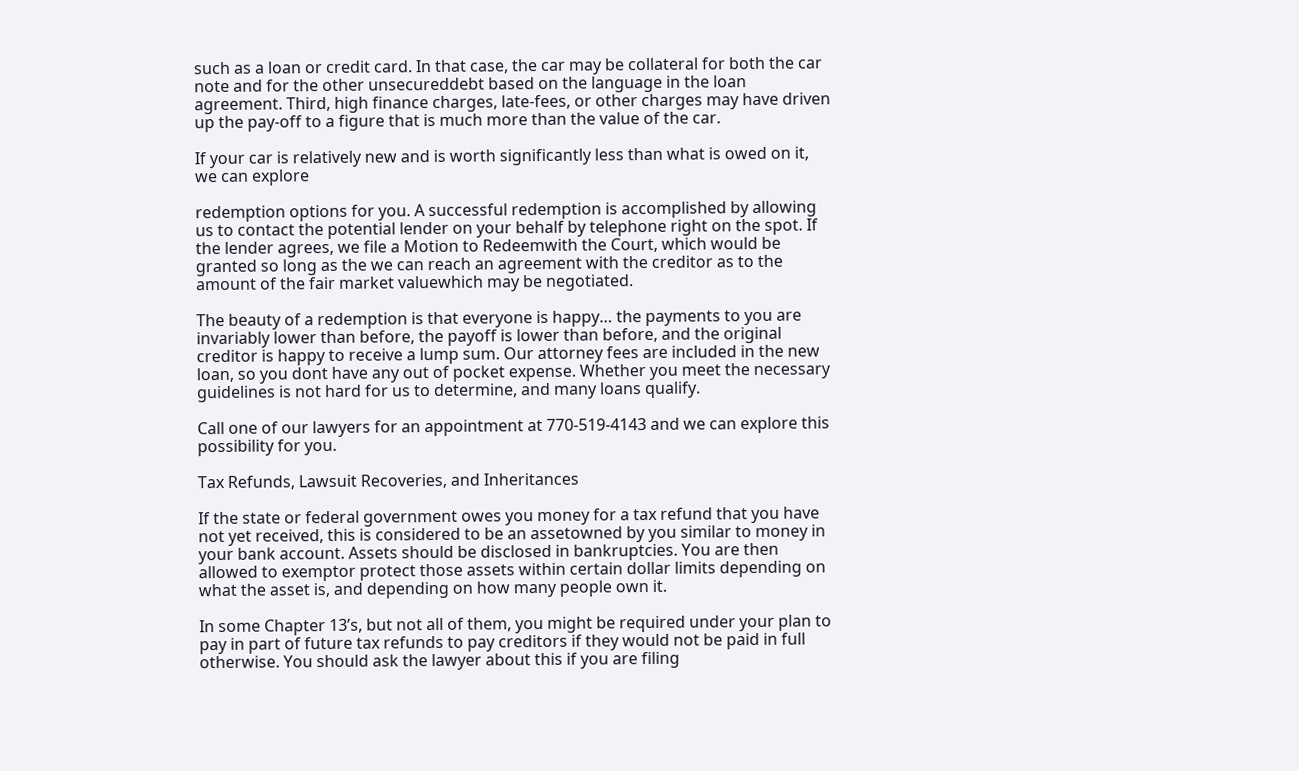such as a loan or credit card. In that case, the car may be collateral for both the car note and for the other unsecureddebt based on the language in the loan agreement. Third, high finance charges, late-fees, or other charges may have driven up the pay-off to a figure that is much more than the value of the car.

If your car is relatively new and is worth significantly less than what is owed on it, we can explore

redemption options for you. A successful redemption is accomplished by allowing us to contact the potential lender on your behalf by telephone right on the spot. If the lender agrees, we file a Motion to Redeemwith the Court, which would be granted so long as the we can reach an agreement with the creditor as to the amount of the fair market valuewhich may be negotiated.

The beauty of a redemption is that everyone is happy… the payments to you are invariably lower than before, the payoff is lower than before, and the original creditor is happy to receive a lump sum. Our attorney fees are included in the new loan, so you dont have any out of pocket expense. Whether you meet the necessary guidelines is not hard for us to determine, and many loans qualify.

Call one of our lawyers for an appointment at 770-519-4143 and we can explore this possibility for you.

Tax Refunds, Lawsuit Recoveries, and Inheritances

If the state or federal government owes you money for a tax refund that you have not yet received, this is considered to be an assetowned by you similar to money in your bank account. Assets should be disclosed in bankruptcies. You are then allowed to exemptor protect those assets within certain dollar limits depending on what the asset is, and depending on how many people own it.

In some Chapter 13’s, but not all of them, you might be required under your plan to pay in part of future tax refunds to pay creditors if they would not be paid in full otherwise. You should ask the lawyer about this if you are filing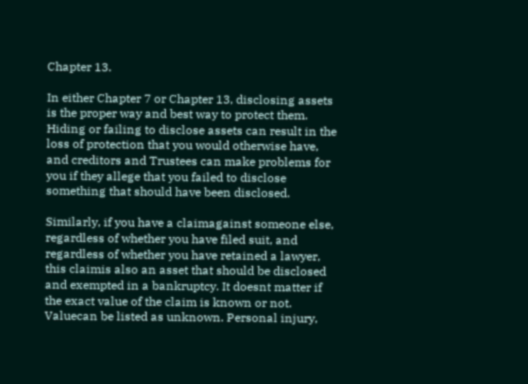Chapter 13.

In either Chapter 7 or Chapter 13, disclosing assets is the proper way and best way to protect them. Hiding or failing to disclose assets can result in the loss of protection that you would otherwise have, and creditors and Trustees can make problems for you if they allege that you failed to disclose something that should have been disclosed.

Similarly, if you have a claimagainst someone else, regardless of whether you have filed suit, and regardless of whether you have retained a lawyer, this claimis also an asset that should be disclosed and exempted in a bankruptcy. It doesnt matter if the exact value of the claim is known or not. Valuecan be listed as unknown. Personal injury,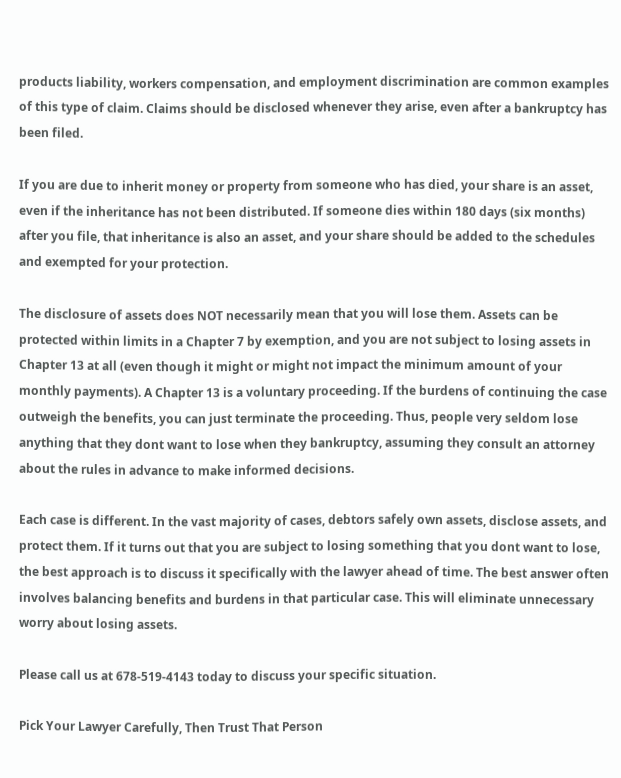products liability, workers compensation, and employment discrimination are common examples of this type of claim. Claims should be disclosed whenever they arise, even after a bankruptcy has been filed.

If you are due to inherit money or property from someone who has died, your share is an asset, even if the inheritance has not been distributed. If someone dies within 180 days (six months) after you file, that inheritance is also an asset, and your share should be added to the schedules and exempted for your protection.

The disclosure of assets does NOT necessarily mean that you will lose them. Assets can be protected within limits in a Chapter 7 by exemption, and you are not subject to losing assets in Chapter 13 at all (even though it might or might not impact the minimum amount of your monthly payments). A Chapter 13 is a voluntary proceeding. If the burdens of continuing the case outweigh the benefits, you can just terminate the proceeding. Thus, people very seldom lose anything that they dont want to lose when they bankruptcy, assuming they consult an attorney about the rules in advance to make informed decisions.

Each case is different. In the vast majority of cases, debtors safely own assets, disclose assets, and protect them. If it turns out that you are subject to losing something that you dont want to lose, the best approach is to discuss it specifically with the lawyer ahead of time. The best answer often involves balancing benefits and burdens in that particular case. This will eliminate unnecessary worry about losing assets.

Please call us at 678-519-4143 today to discuss your specific situation.

Pick Your Lawyer Carefully, Then Trust That Person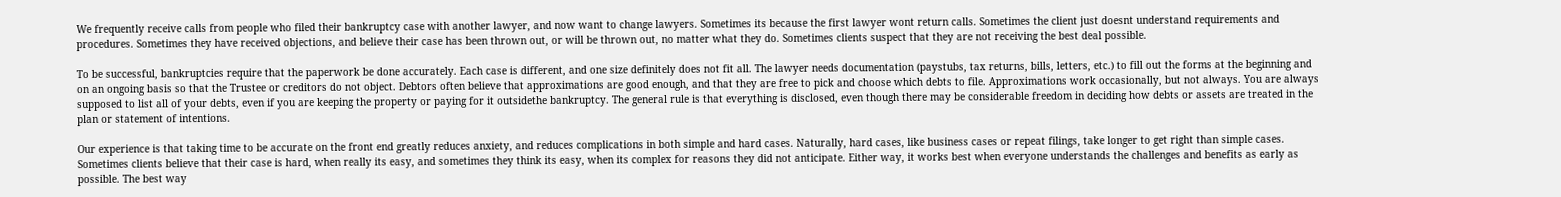We frequently receive calls from people who filed their bankruptcy case with another lawyer, and now want to change lawyers. Sometimes its because the first lawyer wont return calls. Sometimes the client just doesnt understand requirements and procedures. Sometimes they have received objections, and believe their case has been thrown out, or will be thrown out, no matter what they do. Sometimes clients suspect that they are not receiving the best deal possible.

To be successful, bankruptcies require that the paperwork be done accurately. Each case is different, and one size definitely does not fit all. The lawyer needs documentation (paystubs, tax returns, bills, letters, etc.) to fill out the forms at the beginning and on an ongoing basis so that the Trustee or creditors do not object. Debtors often believe that approximations are good enough, and that they are free to pick and choose which debts to file. Approximations work occasionally, but not always. You are always supposed to list all of your debts, even if you are keeping the property or paying for it outsidethe bankruptcy. The general rule is that everything is disclosed, even though there may be considerable freedom in deciding how debts or assets are treated in the plan or statement of intentions.

Our experience is that taking time to be accurate on the front end greatly reduces anxiety, and reduces complications in both simple and hard cases. Naturally, hard cases, like business cases or repeat filings, take longer to get right than simple cases. Sometimes clients believe that their case is hard, when really its easy, and sometimes they think its easy, when its complex for reasons they did not anticipate. Either way, it works best when everyone understands the challenges and benefits as early as possible. The best way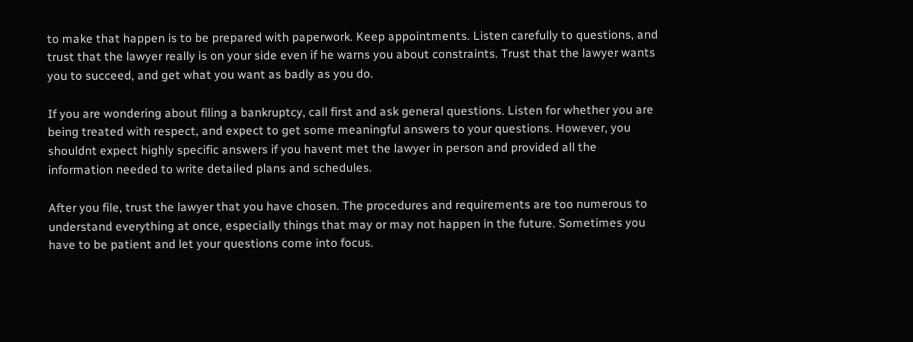to make that happen is to be prepared with paperwork. Keep appointments. Listen carefully to questions, and trust that the lawyer really is on your side even if he warns you about constraints. Trust that the lawyer wants you to succeed, and get what you want as badly as you do.

If you are wondering about filing a bankruptcy, call first and ask general questions. Listen for whether you are being treated with respect, and expect to get some meaningful answers to your questions. However, you shouldnt expect highly specific answers if you havent met the lawyer in person and provided all the information needed to write detailed plans and schedules.

After you file, trust the lawyer that you have chosen. The procedures and requirements are too numerous to understand everything at once, especially things that may or may not happen in the future. Sometimes you have to be patient and let your questions come into focus.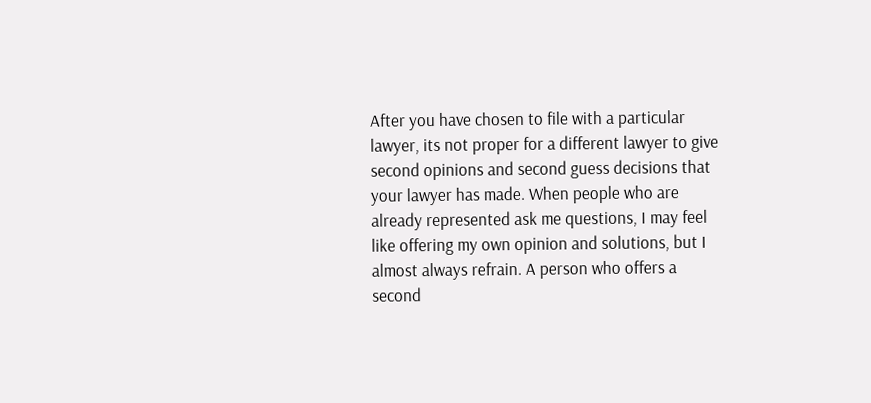After you have chosen to file with a particular lawyer, its not proper for a different lawyer to give second opinions and second guess decisions that your lawyer has made. When people who are already represented ask me questions, I may feel like offering my own opinion and solutions, but I almost always refrain. A person who offers a second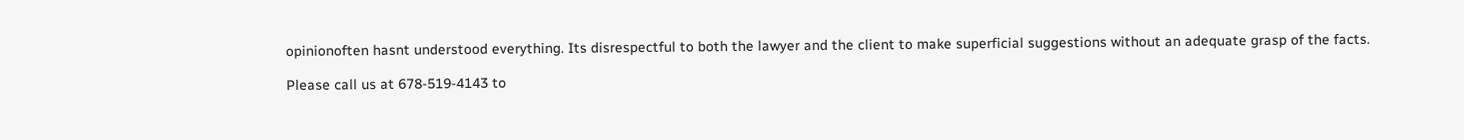opinionoften hasnt understood everything. Its disrespectful to both the lawyer and the client to make superficial suggestions without an adequate grasp of the facts.

Please call us at 678-519-4143 to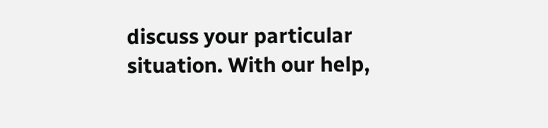discuss your particular situation. With our help,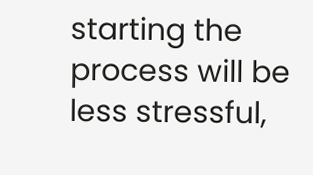starting the process will be less stressful,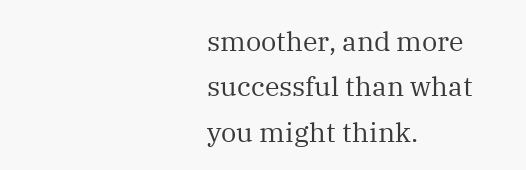smoother, and more successful than what you might think.